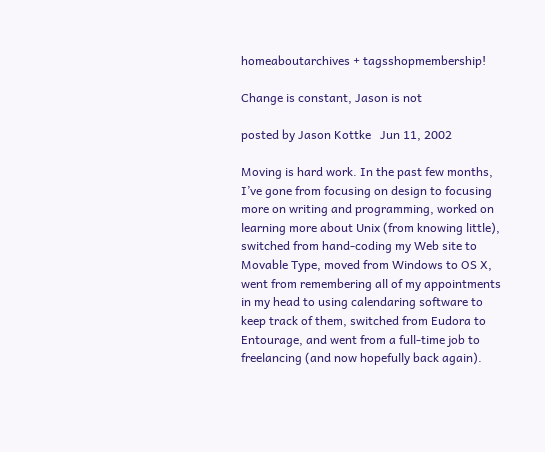homeaboutarchives + tagsshopmembership!

Change is constant, Jason is not

posted by Jason Kottke   Jun 11, 2002

Moving is hard work. In the past few months, I’ve gone from focusing on design to focusing more on writing and programming, worked on learning more about Unix (from knowing little), switched from hand-coding my Web site to Movable Type, moved from Windows to OS X, went from remembering all of my appointments in my head to using calendaring software to keep track of them, switched from Eudora to Entourage, and went from a full-time job to freelancing (and now hopefully back again).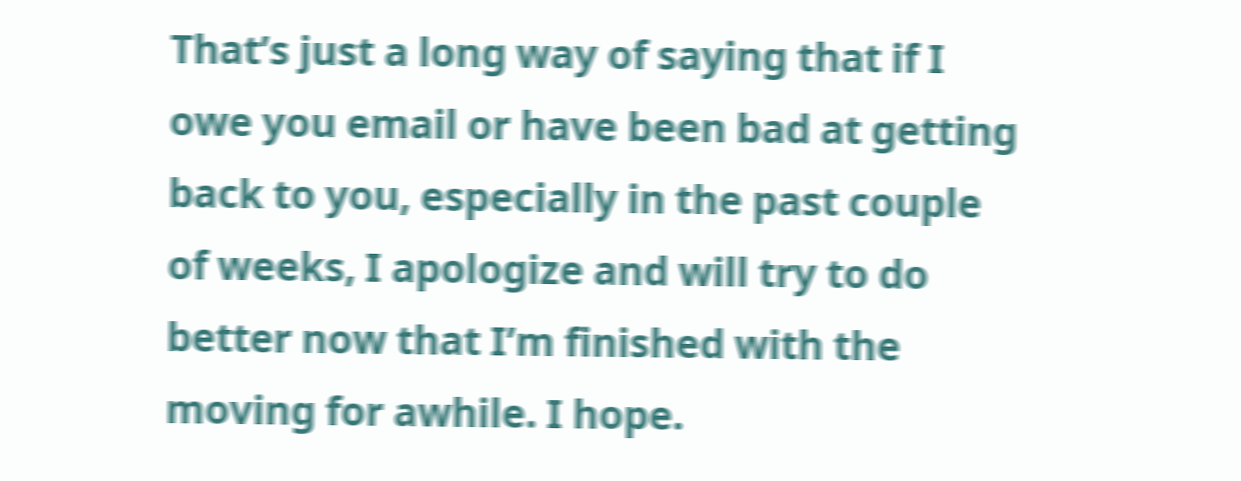That’s just a long way of saying that if I owe you email or have been bad at getting back to you, especially in the past couple of weeks, I apologize and will try to do better now that I’m finished with the moving for awhile. I hope.